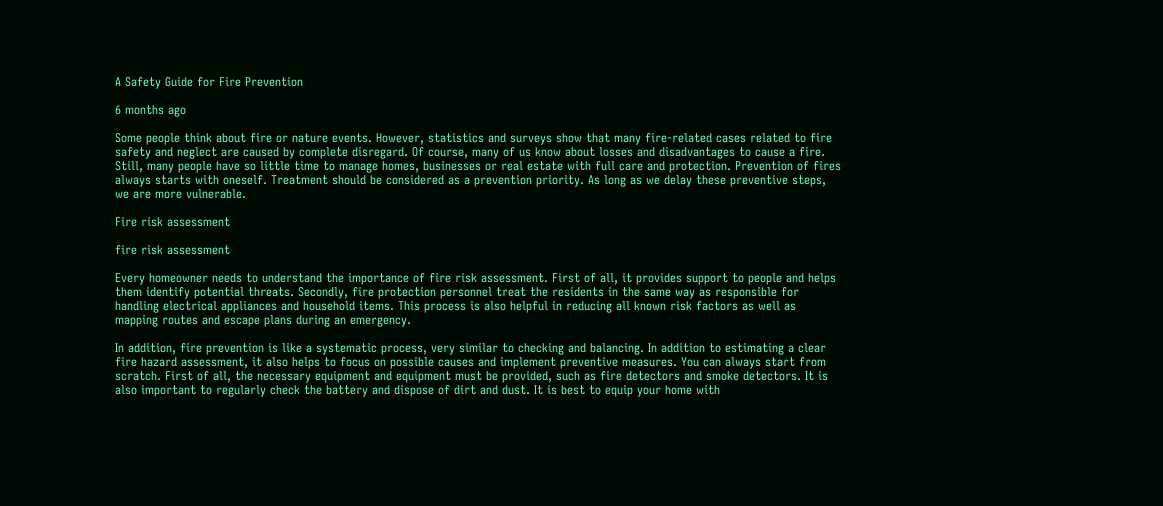A Safety Guide for Fire Prevention

6 months ago

Some people think about fire or nature events. However, statistics and surveys show that many fire-related cases related to fire safety and neglect are caused by complete disregard. Of course, many of us know about losses and disadvantages to cause a fire. Still, many people have so little time to manage homes, businesses or real estate with full care and protection. Prevention of fires always starts with oneself. Treatment should be considered as a prevention priority. As long as we delay these preventive steps, we are more vulnerable.

Fire risk assessment

fire risk assessment

Every homeowner needs to understand the importance of fire risk assessment. First of all, it provides support to people and helps them identify potential threats. Secondly, fire protection personnel treat the residents in the same way as responsible for handling electrical appliances and household items. This process is also helpful in reducing all known risk factors as well as mapping routes and escape plans during an emergency.

In addition, fire prevention is like a systematic process, very similar to checking and balancing. In addition to estimating a clear fire hazard assessment, it also helps to focus on possible causes and implement preventive measures. You can always start from scratch. First of all, the necessary equipment and equipment must be provided, such as fire detectors and smoke detectors. It is also important to regularly check the battery and dispose of dirt and dust. It is best to equip your home with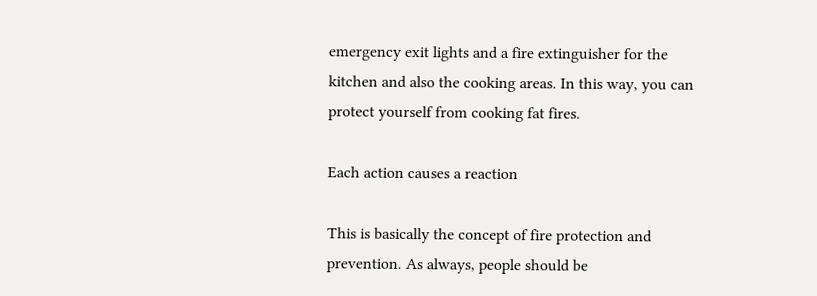emergency exit lights and a fire extinguisher for the kitchen and also the cooking areas. In this way, you can protect yourself from cooking fat fires.

Each action causes a reaction

This is basically the concept of fire protection and prevention. As always, people should be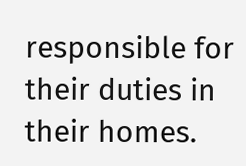responsible for their duties in their homes.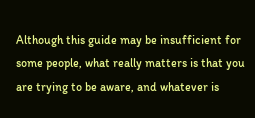Although this guide may be insufficient for some people, what really matters is that you are trying to be aware, and whatever is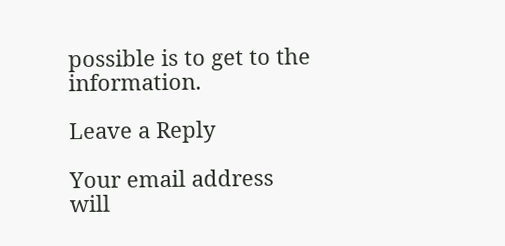possible is to get to the information.

Leave a Reply

Your email address will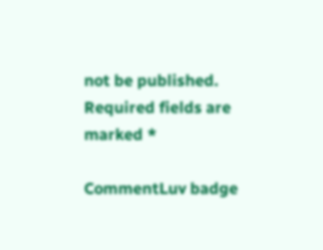not be published. Required fields are marked *

CommentLuv badge